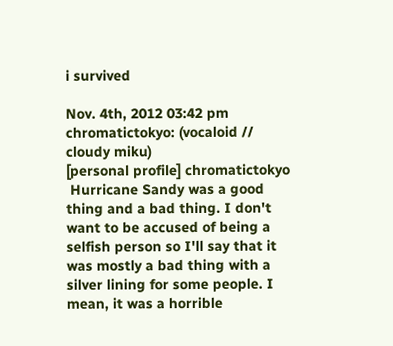i survived

Nov. 4th, 2012 03:42 pm
chromatictokyo: (vocaloid // cloudy miku)
[personal profile] chromatictokyo
 Hurricane Sandy was a good thing and a bad thing. I don't want to be accused of being a selfish person so I'll say that it was mostly a bad thing with a silver lining for some people. I mean, it was a horrible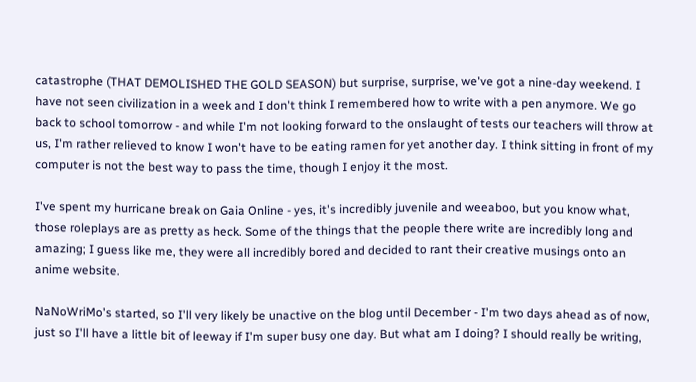catastrophe (THAT DEMOLISHED THE GOLD SEASON) but surprise, surprise, we've got a nine-day weekend. I have not seen civilization in a week and I don't think I remembered how to write with a pen anymore. We go back to school tomorrow - and while I'm not looking forward to the onslaught of tests our teachers will throw at us, I'm rather relieved to know I won't have to be eating ramen for yet another day. I think sitting in front of my computer is not the best way to pass the time, though I enjoy it the most.

I've spent my hurricane break on Gaia Online - yes, it's incredibly juvenile and weeaboo, but you know what, those roleplays are as pretty as heck. Some of the things that the people there write are incredibly long and amazing; I guess like me, they were all incredibly bored and decided to rant their creative musings onto an anime website.

NaNoWriMo's started, so I'll very likely be unactive on the blog until December - I'm two days ahead as of now, just so I'll have a little bit of leeway if I'm super busy one day. But what am I doing? I should really be writing,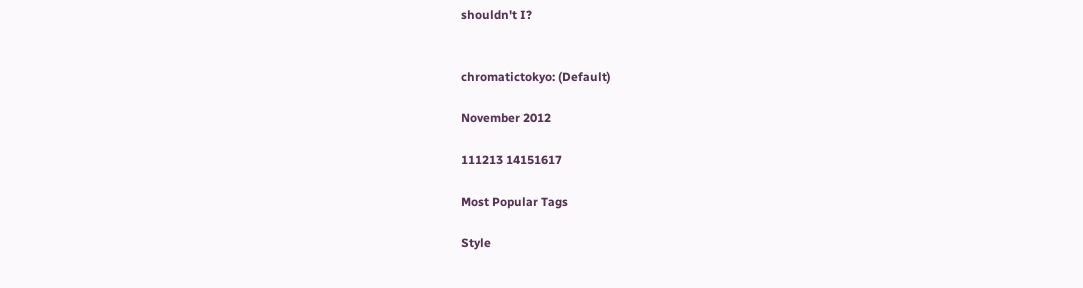shouldn't I?


chromatictokyo: (Default)

November 2012

111213 14151617

Most Popular Tags

Style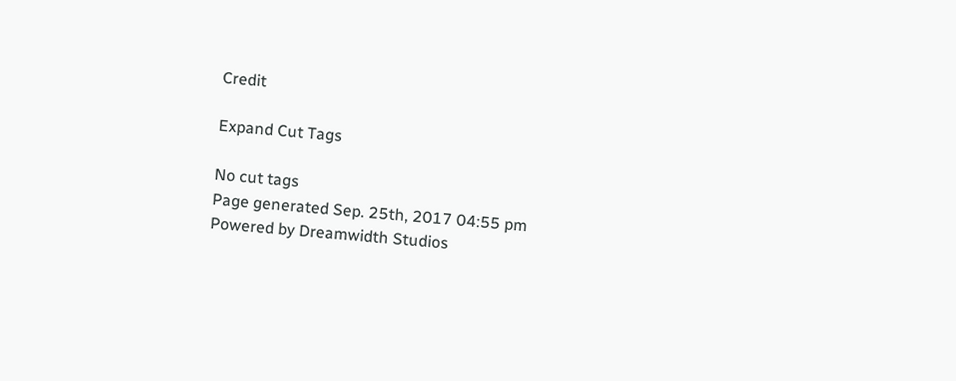Credit

Expand Cut Tags

No cut tags
Page generated Sep. 25th, 2017 04:55 pm
Powered by Dreamwidth Studios